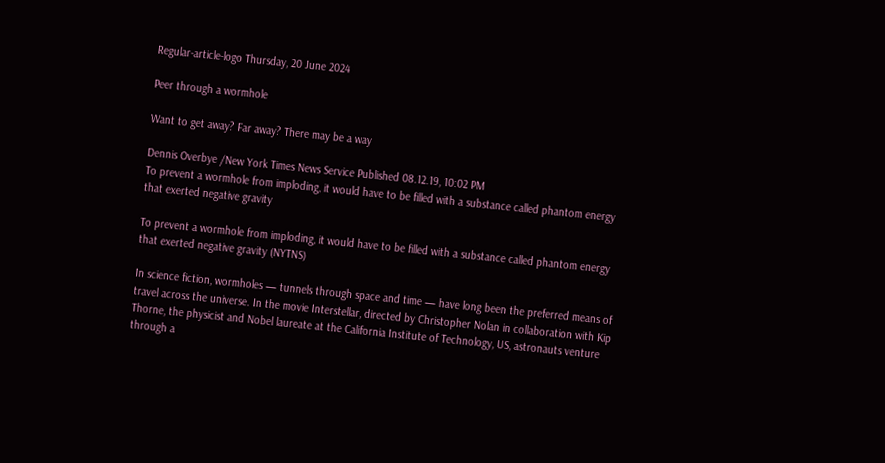Regular-article-logo Thursday, 20 June 2024

Peer through a wormhole

Want to get away? Far away? There may be a way

Dennis Overbye /New York Times News Service Published 08.12.19, 10:02 PM
To prevent a wormhole from imploding, it would have to be filled with a substance called phantom energy that exerted negative gravity

To prevent a wormhole from imploding, it would have to be filled with a substance called phantom energy that exerted negative gravity (NYTNS)

In science fiction, wormholes — tunnels through space and time — have long been the preferred means of travel across the universe. In the movie Interstellar, directed by Christopher Nolan in collaboration with Kip Thorne, the physicist and Nobel laureate at the California Institute of Technology, US, astronauts venture through a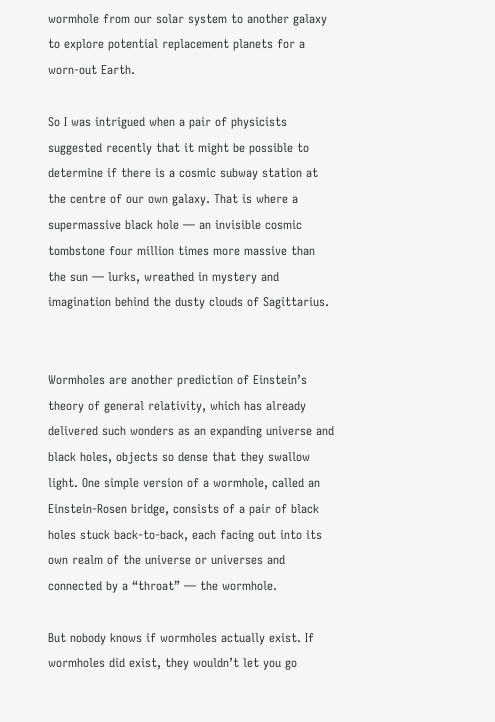wormhole from our solar system to another galaxy to explore potential replacement planets for a worn-out Earth.

So I was intrigued when a pair of physicists suggested recently that it might be possible to determine if there is a cosmic subway station at the centre of our own galaxy. That is where a supermassive black hole — an invisible cosmic tombstone four million times more massive than the sun — lurks, wreathed in mystery and imagination behind the dusty clouds of Sagittarius.


Wormholes are another prediction of Einstein’s theory of general relativity, which has already delivered such wonders as an expanding universe and black holes, objects so dense that they swallow light. One simple version of a wormhole, called an Einstein-Rosen bridge, consists of a pair of black holes stuck back-to-back, each facing out into its own realm of the universe or universes and connected by a “throat” — the wormhole.

But nobody knows if wormholes actually exist. If wormholes did exist, they wouldn’t let you go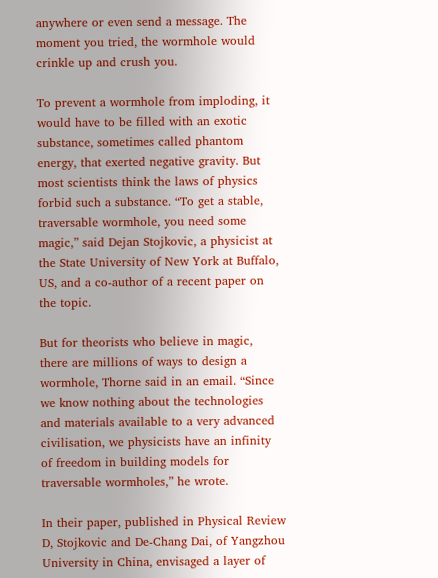anywhere or even send a message. The moment you tried, the wormhole would crinkle up and crush you.

To prevent a wormhole from imploding, it would have to be filled with an exotic substance, sometimes called phantom energy, that exerted negative gravity. But most scientists think the laws of physics forbid such a substance. “To get a stable, traversable wormhole, you need some magic,” said Dejan Stojkovic, a physicist at the State University of New York at Buffalo, US, and a co-author of a recent paper on the topic.

But for theorists who believe in magic, there are millions of ways to design a wormhole, Thorne said in an email. “Since we know nothing about the technologies and materials available to a very advanced civilisation, we physicists have an infinity of freedom in building models for traversable wormholes,” he wrote.

In their paper, published in Physical Review D, Stojkovic and De-Chang Dai, of Yangzhou University in China, envisaged a layer of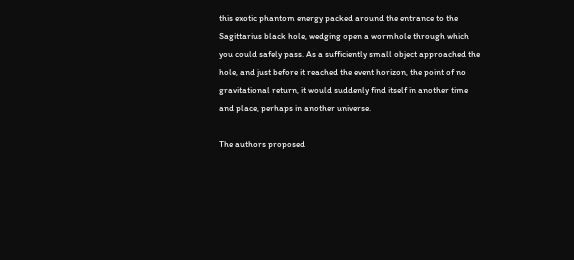this exotic phantom energy packed around the entrance to the Sagittarius black hole, wedging open a wormhole through which you could safely pass. As a sufficiently small object approached the hole, and just before it reached the event horizon, the point of no gravitational return, it would suddenly find itself in another time and place, perhaps in another universe.

The authors proposed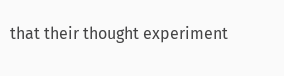that their thought experiment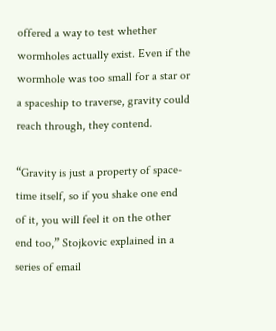offered a way to test whether wormholes actually exist. Even if the wormhole was too small for a star or a spaceship to traverse, gravity could reach through, they contend.

“Gravity is just a property of space-time itself, so if you shake one end of it, you will feel it on the other end too,” Stojkovic explained in a series of email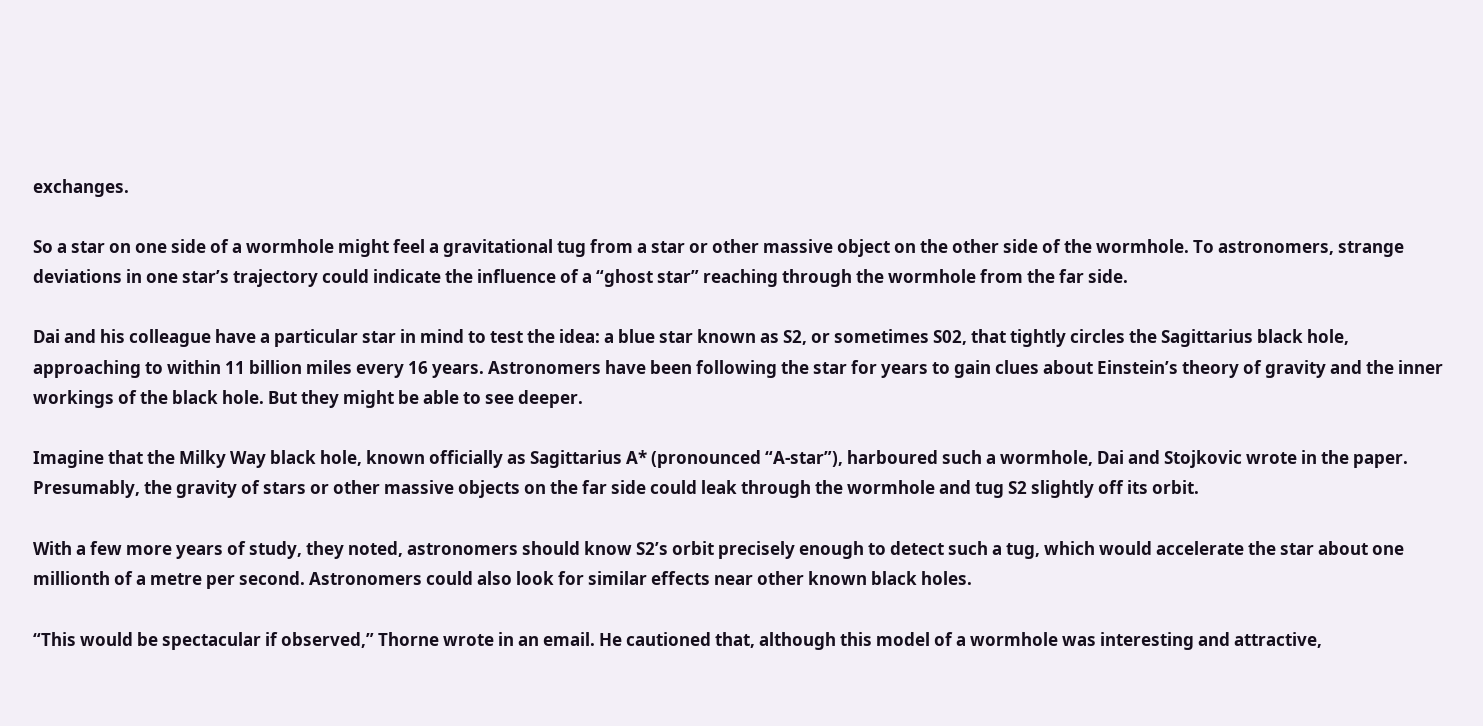exchanges.

So a star on one side of a wormhole might feel a gravitational tug from a star or other massive object on the other side of the wormhole. To astronomers, strange deviations in one star’s trajectory could indicate the influence of a “ghost star” reaching through the wormhole from the far side.

Dai and his colleague have a particular star in mind to test the idea: a blue star known as S2, or sometimes S02, that tightly circles the Sagittarius black hole, approaching to within 11 billion miles every 16 years. Astronomers have been following the star for years to gain clues about Einstein’s theory of gravity and the inner workings of the black hole. But they might be able to see deeper.

Imagine that the Milky Way black hole, known officially as Sagittarius A* (pronounced “A-star”), harboured such a wormhole, Dai and Stojkovic wrote in the paper. Presumably, the gravity of stars or other massive objects on the far side could leak through the wormhole and tug S2 slightly off its orbit.

With a few more years of study, they noted, astronomers should know S2’s orbit precisely enough to detect such a tug, which would accelerate the star about one millionth of a metre per second. Astronomers could also look for similar effects near other known black holes.

“This would be spectacular if observed,” Thorne wrote in an email. He cautioned that, although this model of a wormhole was interesting and attractive,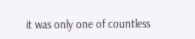it was only one of countless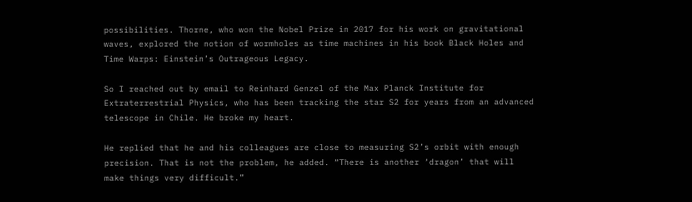possibilities. Thorne, who won the Nobel Prize in 2017 for his work on gravitational waves, explored the notion of wormholes as time machines in his book Black Holes and Time Warps: Einstein’s Outrageous Legacy.

So I reached out by email to Reinhard Genzel of the Max Planck Institute for Extraterrestrial Physics, who has been tracking the star S2 for years from an advanced telescope in Chile. He broke my heart.

He replied that he and his colleagues are close to measuring S2’s orbit with enough precision. That is not the problem, he added. “There is another ‘dragon’ that will make things very difficult.”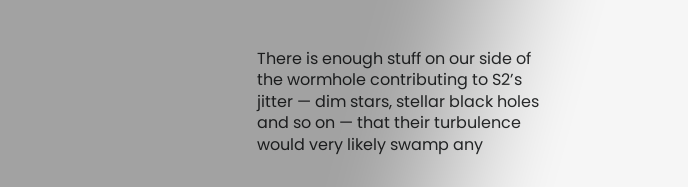There is enough stuff on our side of the wormhole contributing to S2’s jitter — dim stars, stellar black holes and so on — that their turbulence would very likely swamp any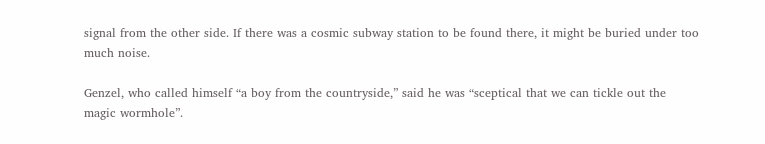signal from the other side. If there was a cosmic subway station to be found there, it might be buried under too much noise.

Genzel, who called himself “a boy from the countryside,” said he was “sceptical that we can tickle out the magic wormhole”.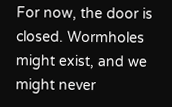For now, the door is closed. Wormholes might exist, and we might never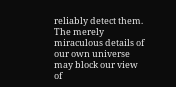reliably detect them. The merely miraculous details of our own universe may block our view of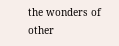the wonders of other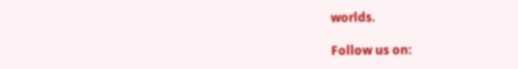worlds.

Follow us on: